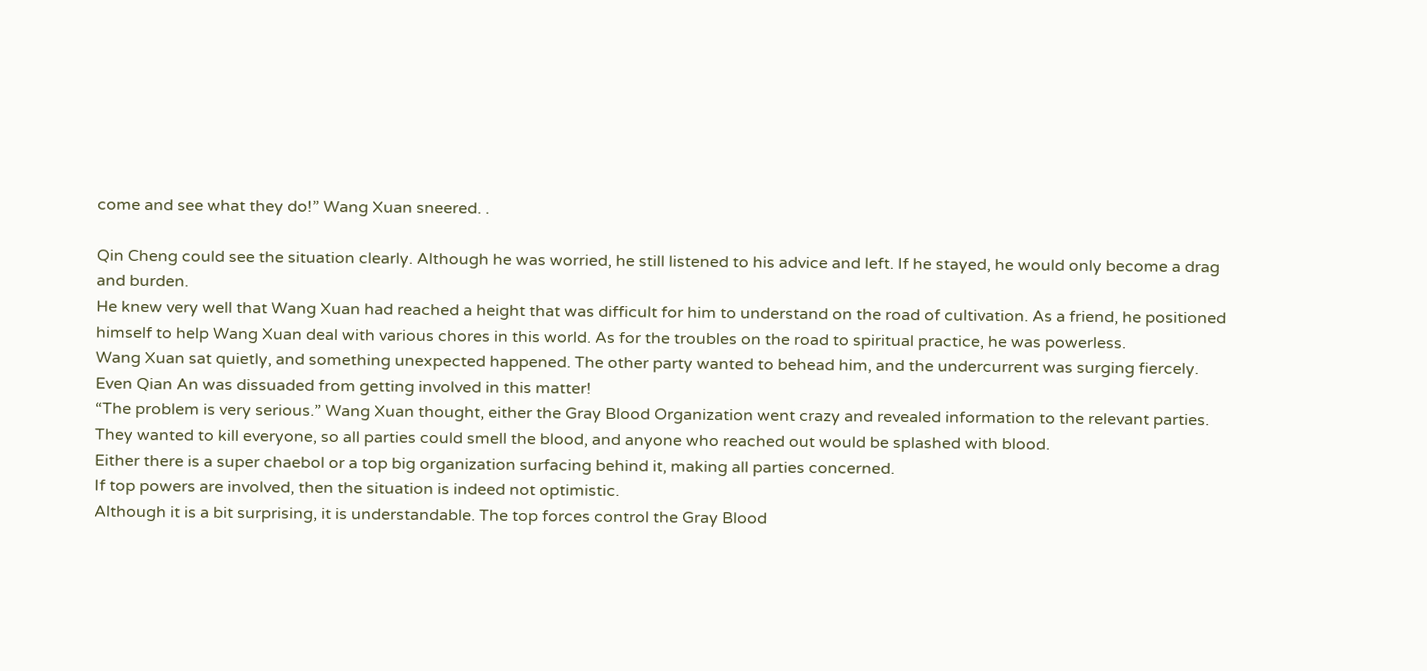come and see what they do!” Wang Xuan sneered. .

Qin Cheng could see the situation clearly. Although he was worried, he still listened to his advice and left. If he stayed, he would only become a drag and burden.
He knew very well that Wang Xuan had reached a height that was difficult for him to understand on the road of cultivation. As a friend, he positioned himself to help Wang Xuan deal with various chores in this world. As for the troubles on the road to spiritual practice, he was powerless.
Wang Xuan sat quietly, and something unexpected happened. The other party wanted to behead him, and the undercurrent was surging fiercely.
Even Qian An was dissuaded from getting involved in this matter!
“The problem is very serious.” Wang Xuan thought, either the Gray Blood Organization went crazy and revealed information to the relevant parties. They wanted to kill everyone, so all parties could smell the blood, and anyone who reached out would be splashed with blood.
Either there is a super chaebol or a top big organization surfacing behind it, making all parties concerned.
If top powers are involved, then the situation is indeed not optimistic.
Although it is a bit surprising, it is understandable. The top forces control the Gray Blood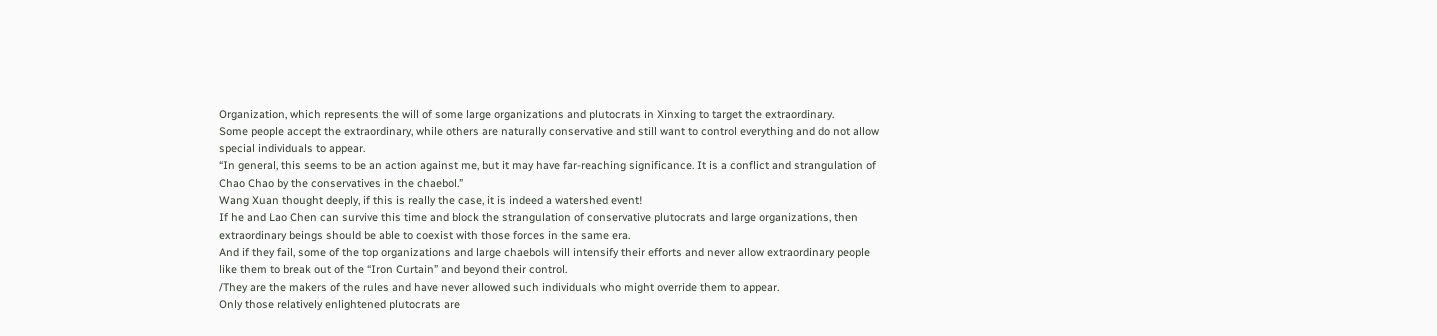Organization, which represents the will of some large organizations and plutocrats in Xinxing to target the extraordinary.
Some people accept the extraordinary, while others are naturally conservative and still want to control everything and do not allow special individuals to appear.
“In general, this seems to be an action against me, but it may have far-reaching significance. It is a conflict and strangulation of Chao Chao by the conservatives in the chaebol.”
Wang Xuan thought deeply, if this is really the case, it is indeed a watershed event!
If he and Lao Chen can survive this time and block the strangulation of conservative plutocrats and large organizations, then extraordinary beings should be able to coexist with those forces in the same era.
And if they fail, some of the top organizations and large chaebols will intensify their efforts and never allow extraordinary people like them to break out of the “Iron Curtain” and beyond their control.
/They are the makers of the rules and have never allowed such individuals who might override them to appear.
Only those relatively enlightened plutocrats are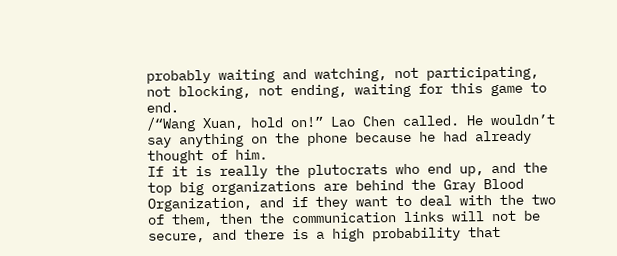probably waiting and watching, not participating, not blocking, not ending, waiting for this game to end.
/“Wang Xuan, hold on!” Lao Chen called. He wouldn’t say anything on the phone because he had already thought of him.
If it is really the plutocrats who end up, and the top big organizations are behind the Gray Blood Organization, and if they want to deal with the two of them, then the communication links will not be secure, and there is a high probability that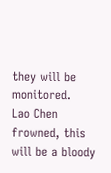they will be monitored.
Lao Chen frowned, this will be a bloody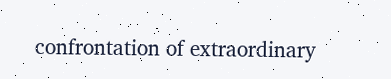confrontation of extraordinary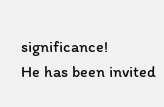significance!
He has been invited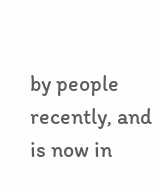by people recently, and is now in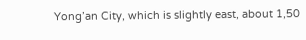Yong’an City, which is slightly east, about 1,50